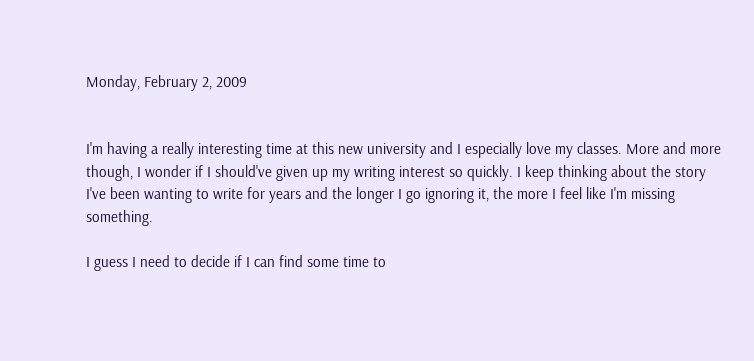Monday, February 2, 2009


I'm having a really interesting time at this new university and I especially love my classes. More and more though, I wonder if I should've given up my writing interest so quickly. I keep thinking about the story I've been wanting to write for years and the longer I go ignoring it, the more I feel like I'm missing something.

I guess I need to decide if I can find some time to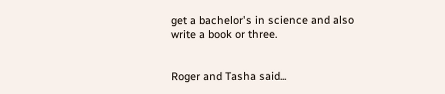get a bachelor's in science and also write a book or three.


Roger and Tasha said...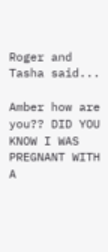Roger and Tasha said...

Amber how are you?? DID YOU KNOW I WAS PREGNANT WITH A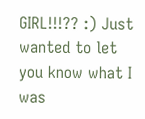GIRL!!!?? :) Just wanted to let you know what I was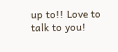up to!! Love to talk to you!